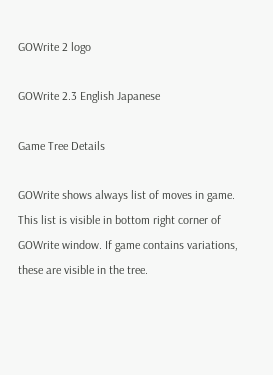GOWrite 2 logo

GOWrite 2.3 English Japanese

Game Tree Details

GOWrite shows always list of moves in game. This list is visible in bottom right corner of GOWrite window. If game contains variations, these are visible in the tree.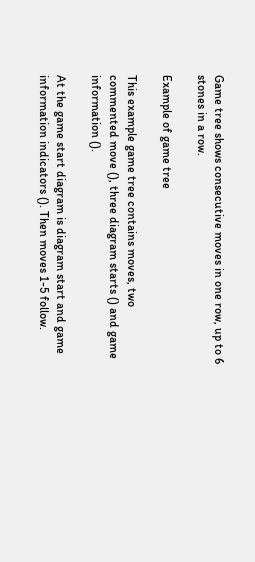Game tree shows consecutive moves in one row, up to 6 stones in a row.

Example of game tree

This example game tree contains moves, two commented move (), three diagram starts () and game information ().

At the game start diagram is diagram start and game information indicators (). Then moves 1-5 follow.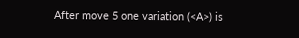After move 5 one variation (<A>) is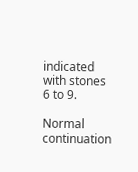indicated with stones 6 to 9.

Normal continuation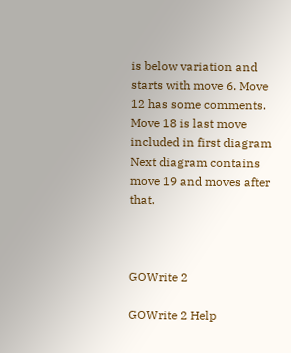is below variation and starts with move 6. Move 12 has some comments. Move 18 is last move included in first diagram Next diagram contains move 19 and moves after that.



GOWrite 2

GOWrite 2 Help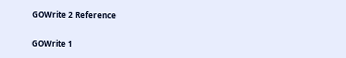GOWrite 2 Reference


GOWrite 1